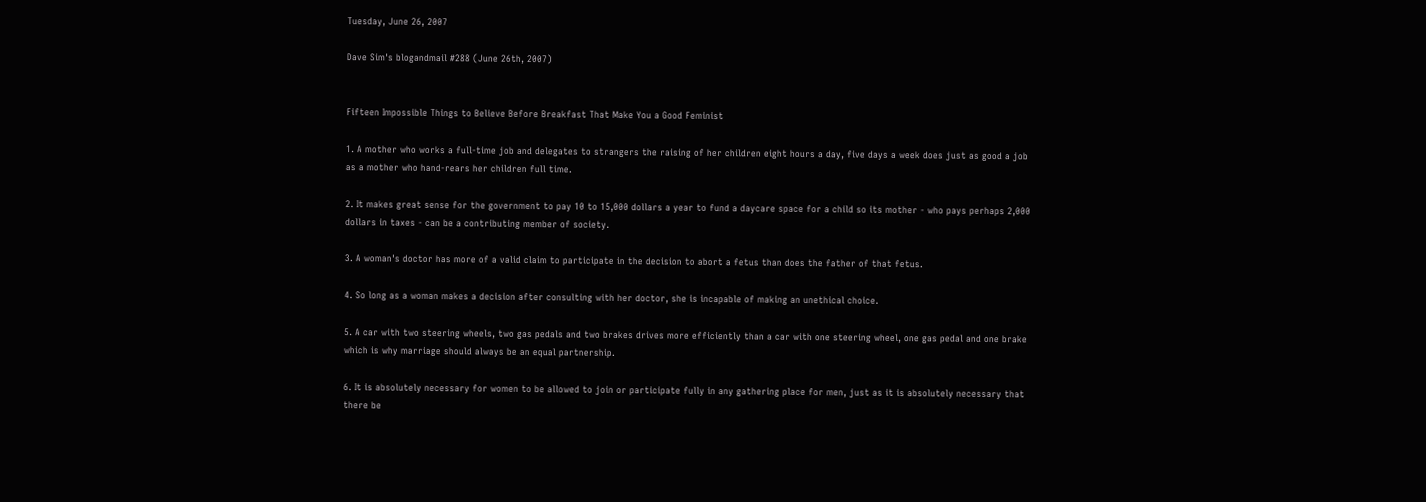Tuesday, June 26, 2007

Dave Sim's blogandmail #288 (June 26th, 2007)


Fifteen Impossible Things to Believe Before Breakfast That Make You a Good Feminist

1. A mother who works a full-time job and delegates to strangers the raising of her children eight hours a day, five days a week does just as good a job as a mother who hand-rears her children full time.

2. It makes great sense for the government to pay 10 to 15,000 dollars a year to fund a daycare space for a child so its mother - who pays perhaps 2,000 dollars in taxes - can be a contributing member of society.

3. A woman's doctor has more of a valid claim to participate in the decision to abort a fetus than does the father of that fetus.

4. So long as a woman makes a decision after consulting with her doctor, she is incapable of making an unethical choice.

5. A car with two steering wheels, two gas pedals and two brakes drives more efficiently than a car with one steering wheel, one gas pedal and one brake which is why marriage should always be an equal partnership.

6. It is absolutely necessary for women to be allowed to join or participate fully in any gathering place for men, just as it is absolutely necessary that there be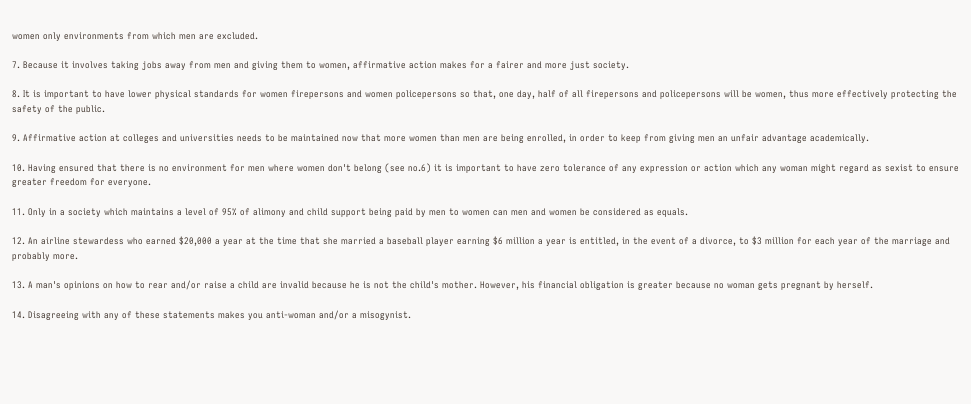women only environments from which men are excluded.

7. Because it involves taking jobs away from men and giving them to women, affirmative action makes for a fairer and more just society.

8. It is important to have lower physical standards for women firepersons and women policepersons so that, one day, half of all firepersons and policepersons will be women, thus more effectively protecting the safety of the public.

9. Affirmative action at colleges and universities needs to be maintained now that more women than men are being enrolled, in order to keep from giving men an unfair advantage academically.

10. Having ensured that there is no environment for men where women don't belong (see no.6) it is important to have zero tolerance of any expression or action which any woman might regard as sexist to ensure greater freedom for everyone.

11. Only in a society which maintains a level of 95% of alimony and child support being paid by men to women can men and women be considered as equals.

12. An airline stewardess who earned $20,000 a year at the time that she married a baseball player earning $6 million a year is entitled, in the event of a divorce, to $3 million for each year of the marriage and probably more.

13. A man's opinions on how to rear and/or raise a child are invalid because he is not the child's mother. However, his financial obligation is greater because no woman gets pregnant by herself.

14. Disagreeing with any of these statements makes you anti-woman and/or a misogynist.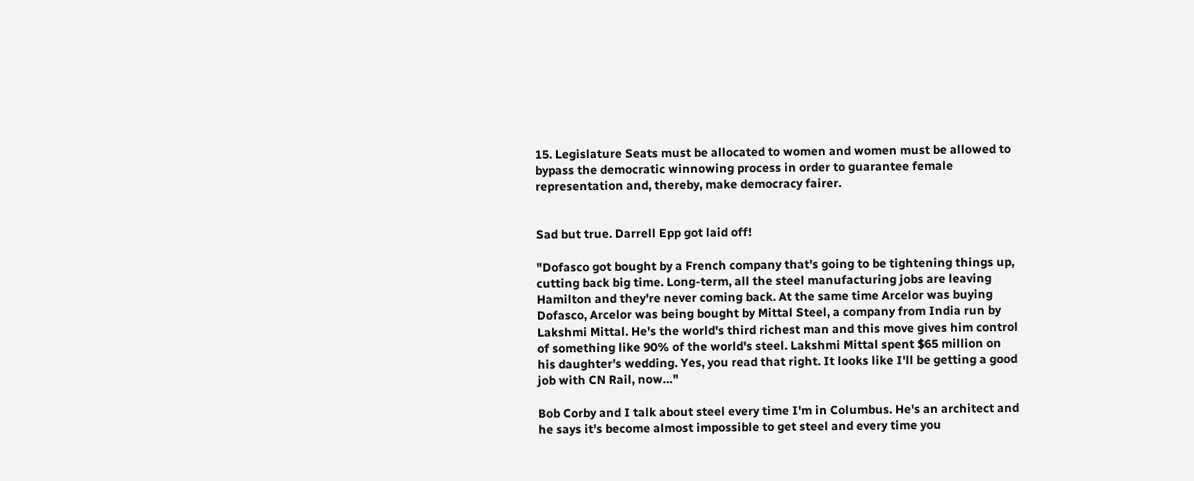15. Legislature Seats must be allocated to women and women must be allowed to bypass the democratic winnowing process in order to guarantee female representation and, thereby, make democracy fairer.


Sad but true. Darrell Epp got laid off!

"Dofasco got bought by a French company that's going to be tightening things up, cutting back big time. Long-term, all the steel manufacturing jobs are leaving Hamilton and they're never coming back. At the same time Arcelor was buying Dofasco, Arcelor was being bought by Mittal Steel, a company from India run by Lakshmi Mittal. He's the world's third richest man and this move gives him control of something like 90% of the world's steel. Lakshmi Mittal spent $65 million on his daughter's wedding. Yes, you read that right. It looks like I'll be getting a good job with CN Rail, now…"

Bob Corby and I talk about steel every time I'm in Columbus. He's an architect and he says it's become almost impossible to get steel and every time you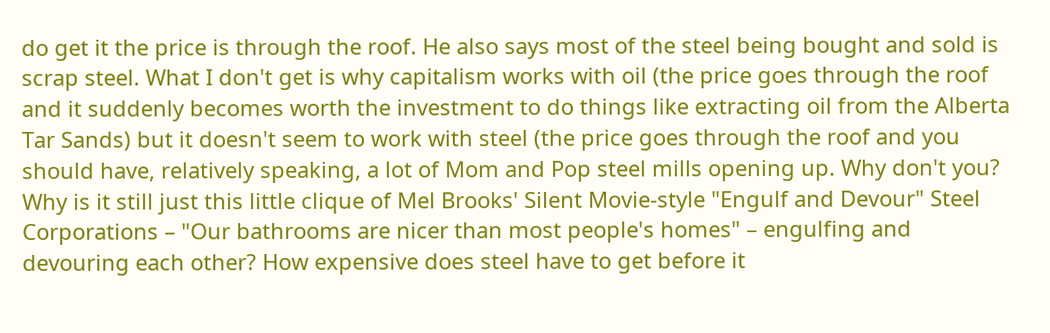do get it the price is through the roof. He also says most of the steel being bought and sold is scrap steel. What I don't get is why capitalism works with oil (the price goes through the roof and it suddenly becomes worth the investment to do things like extracting oil from the Alberta Tar Sands) but it doesn't seem to work with steel (the price goes through the roof and you should have, relatively speaking, a lot of Mom and Pop steel mills opening up. Why don't you? Why is it still just this little clique of Mel Brooks' Silent Movie-style "Engulf and Devour" Steel Corporations – "Our bathrooms are nicer than most people's homes" – engulfing and devouring each other? How expensive does steel have to get before it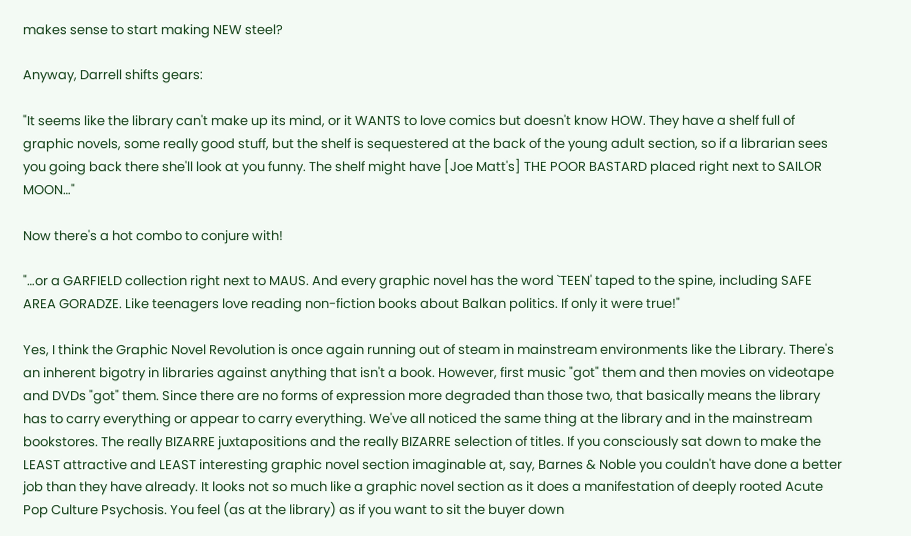makes sense to start making NEW steel?

Anyway, Darrell shifts gears:

"It seems like the library can't make up its mind, or it WANTS to love comics but doesn't know HOW. They have a shelf full of graphic novels, some really good stuff, but the shelf is sequestered at the back of the young adult section, so if a librarian sees you going back there she'll look at you funny. The shelf might have [Joe Matt's] THE POOR BASTARD placed right next to SAILOR MOON…"

Now there's a hot combo to conjure with!

"…or a GARFIELD collection right next to MAUS. And every graphic novel has the word `TEEN' taped to the spine, including SAFE AREA GORADZE. Like teenagers love reading non-fiction books about Balkan politics. If only it were true!"

Yes, I think the Graphic Novel Revolution is once again running out of steam in mainstream environments like the Library. There's an inherent bigotry in libraries against anything that isn't a book. However, first music "got" them and then movies on videotape and DVDs "got" them. Since there are no forms of expression more degraded than those two, that basically means the library has to carry everything or appear to carry everything. We've all noticed the same thing at the library and in the mainstream bookstores. The really BIZARRE juxtapositions and the really BIZARRE selection of titles. If you consciously sat down to make the LEAST attractive and LEAST interesting graphic novel section imaginable at, say, Barnes & Noble you couldn't have done a better job than they have already. It looks not so much like a graphic novel section as it does a manifestation of deeply rooted Acute Pop Culture Psychosis. You feel (as at the library) as if you want to sit the buyer down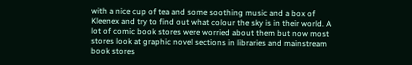with a nice cup of tea and some soothing music and a box of Kleenex and try to find out what colour the sky is in their world. A lot of comic book stores were worried about them but now most stores look at graphic novel sections in libraries and mainstream book stores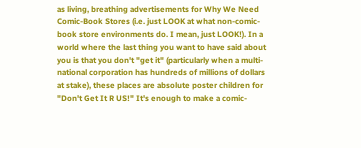as living, breathing advertisements for Why We Need Comic-Book Stores (i.e. just LOOK at what non-comic-book store environments do. I mean, just LOOK!). In a world where the last thing you want to have said about you is that you don't "get it" (particularly when a multi-national corporation has hundreds of millions of dollars at stake), these places are absolute poster children for "Don't Get It R US!" It's enough to make a comic-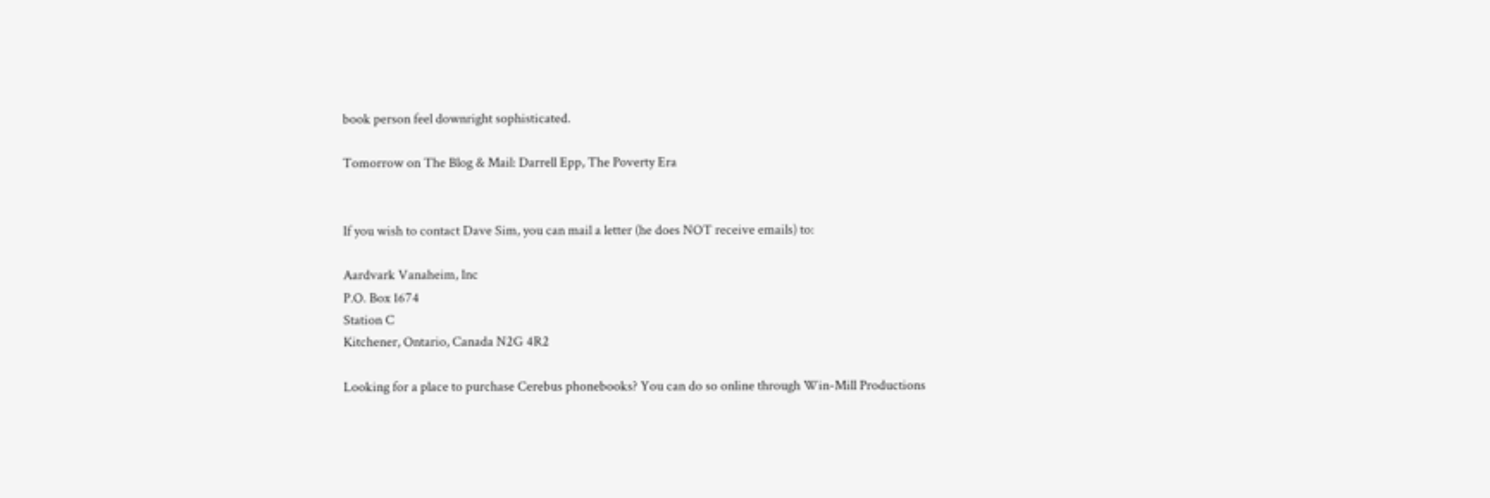book person feel downright sophisticated.

Tomorrow on The Blog & Mail: Darrell Epp, The Poverty Era


If you wish to contact Dave Sim, you can mail a letter (he does NOT receive emails) to:

Aardvark Vanaheim, Inc
P.O. Box 1674
Station C
Kitchener, Ontario, Canada N2G 4R2

Looking for a place to purchase Cerebus phonebooks? You can do so online through Win-Mill Productions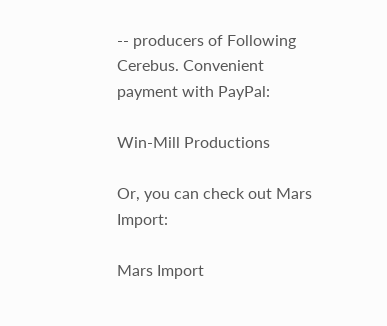-- producers of Following Cerebus. Convenient payment with PayPal:

Win-Mill Productions

Or, you can check out Mars Import:

Mars Import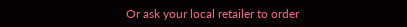Or ask your local retailer to order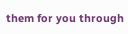them for you through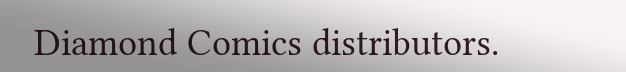Diamond Comics distributors.